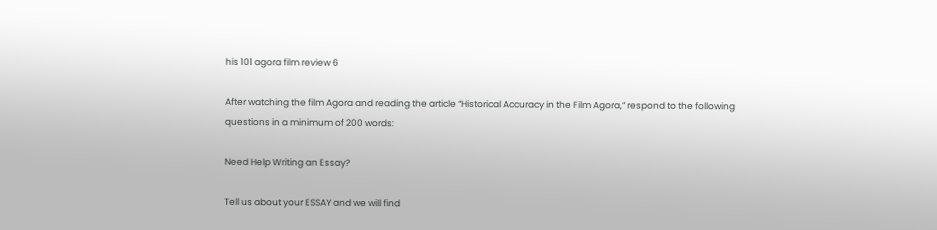his 101 agora film review 6

After watching the film Agora and reading the article “Historical Accuracy in the Film Agora,” respond to the following questions in a minimum of 200 words:

Need Help Writing an Essay?

Tell us about your ESSAY and we will find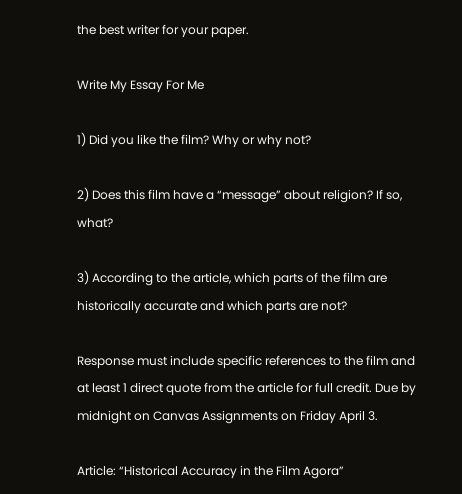the best writer for your paper.

Write My Essay For Me

1) Did you like the film? Why or why not?

2) Does this film have a “message” about religion? If so, what?

3) According to the article, which parts of the film are historically accurate and which parts are not?

Response must include specific references to the film and at least 1 direct quote from the article for full credit. Due by midnight on Canvas Assignments on Friday April 3.

Article: “Historical Accuracy in the Film Agora”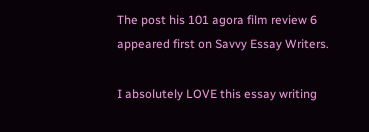The post his 101 agora film review 6 appeared first on Savvy Essay Writers.

I absolutely LOVE this essay writing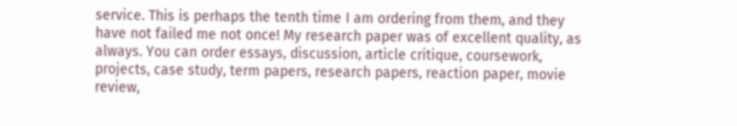service. This is perhaps the tenth time I am ordering from them, and they have not failed me not once! My research paper was of excellent quality, as always. You can order essays, discussion, article critique, coursework, projects, case study, term papers, research papers, reaction paper, movie review,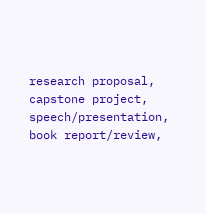research proposal, capstone project, speech/presentation, book report/review,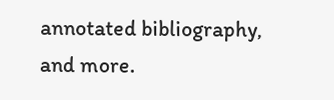annotated bibliography, and more.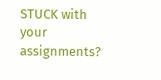STUCK with your assignments?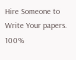Hire Someone to Write Your papers. 100%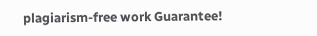plagiarism-free work Guarantee!